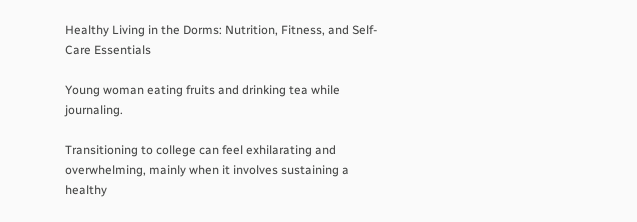Healthy Living in the Dorms: Nutrition, Fitness, and Self-Care Essentials

Young woman eating fruits and drinking tea while journaling.

Transitioning to college can feel exhilarating and overwhelming, mainly when it involves sustaining a healthy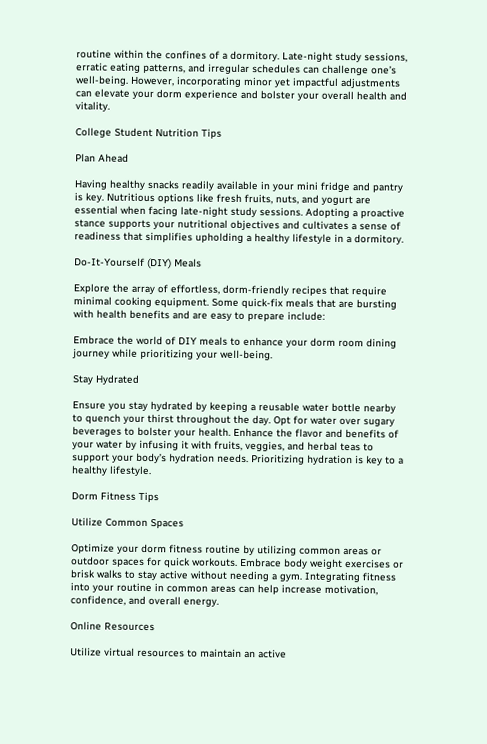routine within the confines of a dormitory. Late-night study sessions, erratic eating patterns, and irregular schedules can challenge one’s well-being. However, incorporating minor yet impactful adjustments can elevate your dorm experience and bolster your overall health and vitality.

College Student Nutrition Tips

Plan Ahead

Having healthy snacks readily available in your mini fridge and pantry is key. Nutritious options like fresh fruits, nuts, and yogurt are essential when facing late-night study sessions. Adopting a proactive stance supports your nutritional objectives and cultivates a sense of readiness that simplifies upholding a healthy lifestyle in a dormitory.

Do-It-Yourself (DIY) Meals

Explore the array of effortless, dorm-friendly recipes that require minimal cooking equipment. Some quick-fix meals that are bursting with health benefits and are easy to prepare include:

Embrace the world of DIY meals to enhance your dorm room dining journey while prioritizing your well-being.

Stay Hydrated

Ensure you stay hydrated by keeping a reusable water bottle nearby to quench your thirst throughout the day. Opt for water over sugary beverages to bolster your health. Enhance the flavor and benefits of your water by infusing it with fruits, veggies, and herbal teas to support your body’s hydration needs. Prioritizing hydration is key to a healthy lifestyle.

Dorm Fitness Tips

Utilize Common Spaces

Optimize your dorm fitness routine by utilizing common areas or outdoor spaces for quick workouts. Embrace body weight exercises or brisk walks to stay active without needing a gym. Integrating fitness into your routine in common areas can help increase motivation, confidence, and overall energy.

Online Resources

Utilize virtual resources to maintain an active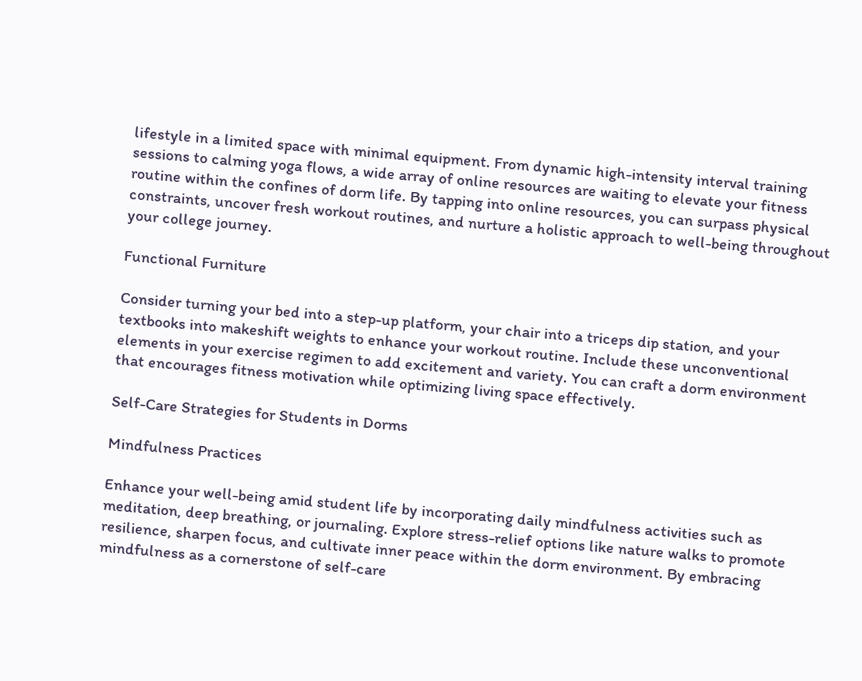lifestyle in a limited space with minimal equipment. From dynamic high-intensity interval training sessions to calming yoga flows, a wide array of online resources are waiting to elevate your fitness routine within the confines of dorm life. By tapping into online resources, you can surpass physical constraints, uncover fresh workout routines, and nurture a holistic approach to well-being throughout your college journey.

Functional Furniture

Consider turning your bed into a step-up platform, your chair into a triceps dip station, and your textbooks into makeshift weights to enhance your workout routine. Include these unconventional elements in your exercise regimen to add excitement and variety. You can craft a dorm environment that encourages fitness motivation while optimizing living space effectively.

Self-Care Strategies for Students in Dorms

Mindfulness Practices

Enhance your well-being amid student life by incorporating daily mindfulness activities such as meditation, deep breathing, or journaling. Explore stress-relief options like nature walks to promote resilience, sharpen focus, and cultivate inner peace within the dorm environment. By embracing mindfulness as a cornerstone of self-care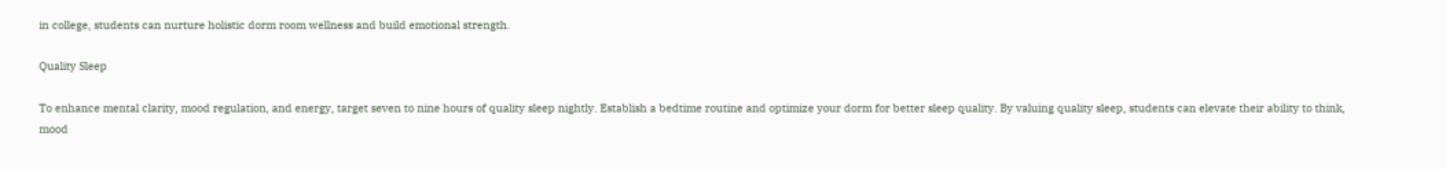in college, students can nurture holistic dorm room wellness and build emotional strength.

Quality Sleep

To enhance mental clarity, mood regulation, and energy, target seven to nine hours of quality sleep nightly. Establish a bedtime routine and optimize your dorm for better sleep quality. By valuing quality sleep, students can elevate their ability to think, mood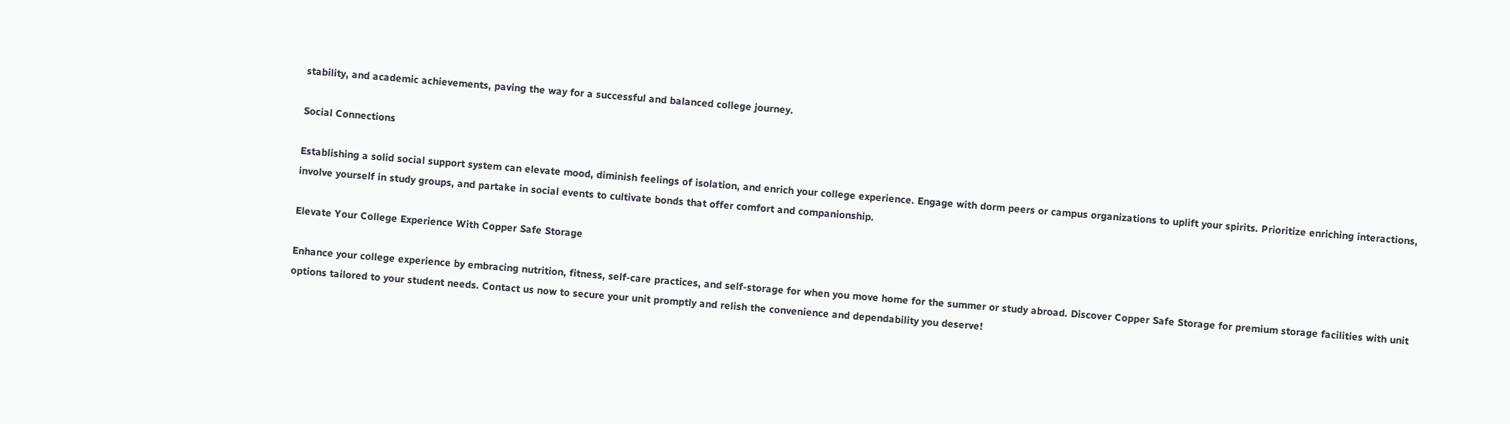stability, and academic achievements, paving the way for a successful and balanced college journey.

Social Connections

Establishing a solid social support system can elevate mood, diminish feelings of isolation, and enrich your college experience. Engage with dorm peers or campus organizations to uplift your spirits. Prioritize enriching interactions, involve yourself in study groups, and partake in social events to cultivate bonds that offer comfort and companionship.

Elevate Your College Experience With Copper Safe Storage

Enhance your college experience by embracing nutrition, fitness, self-care practices, and self-storage for when you move home for the summer or study abroad. Discover Copper Safe Storage for premium storage facilities with unit options tailored to your student needs. Contact us now to secure your unit promptly and relish the convenience and dependability you deserve!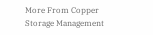More From Copper Storage Management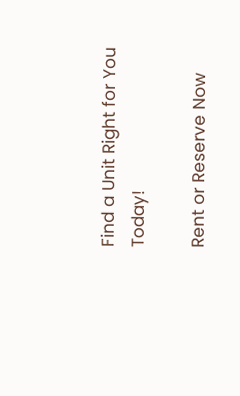Find a Unit Right for You Today!

Rent or Reserve Now